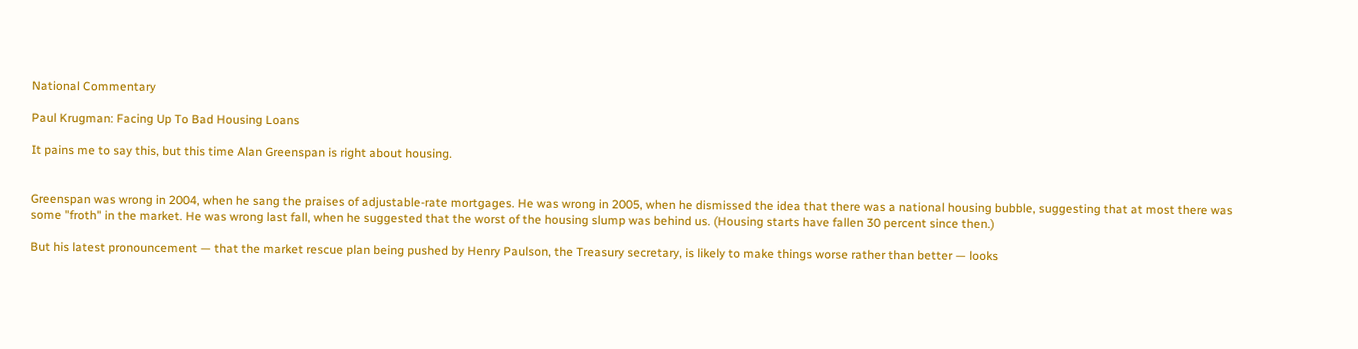National Commentary

Paul Krugman: Facing Up To Bad Housing Loans

It pains me to say this, but this time Alan Greenspan is right about housing.


Greenspan was wrong in 2004, when he sang the praises of adjustable-rate mortgages. He was wrong in 2005, when he dismissed the idea that there was a national housing bubble, suggesting that at most there was some "froth" in the market. He was wrong last fall, when he suggested that the worst of the housing slump was behind us. (Housing starts have fallen 30 percent since then.)

But his latest pronouncement — that the market rescue plan being pushed by Henry Paulson, the Treasury secretary, is likely to make things worse rather than better — looks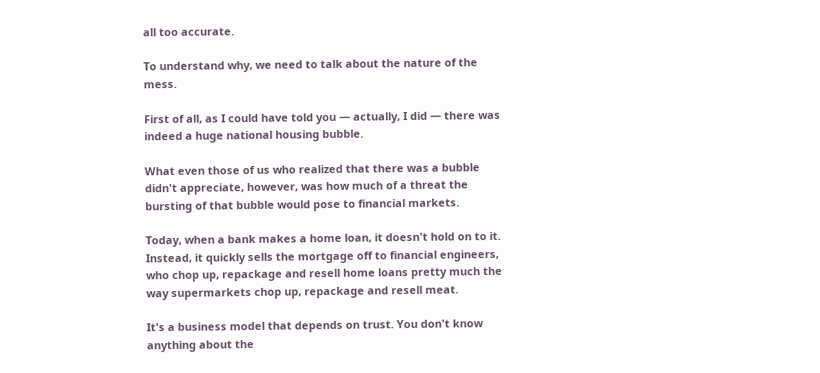all too accurate.

To understand why, we need to talk about the nature of the mess.

First of all, as I could have told you — actually, I did — there was indeed a huge national housing bubble.

What even those of us who realized that there was a bubble didn't appreciate, however, was how much of a threat the bursting of that bubble would pose to financial markets.

Today, when a bank makes a home loan, it doesn't hold on to it. Instead, it quickly sells the mortgage off to financial engineers, who chop up, repackage and resell home loans pretty much the way supermarkets chop up, repackage and resell meat.

It's a business model that depends on trust. You don't know anything about the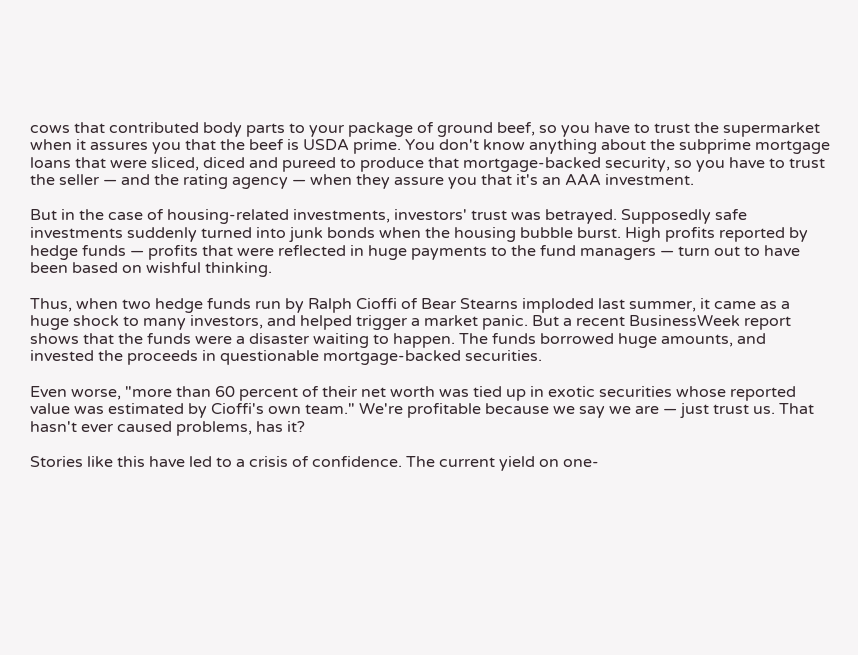cows that contributed body parts to your package of ground beef, so you have to trust the supermarket when it assures you that the beef is USDA prime. You don't know anything about the subprime mortgage loans that were sliced, diced and pureed to produce that mortgage-backed security, so you have to trust the seller — and the rating agency — when they assure you that it's an AAA investment.

But in the case of housing-related investments, investors' trust was betrayed. Supposedly safe investments suddenly turned into junk bonds when the housing bubble burst. High profits reported by hedge funds — profits that were reflected in huge payments to the fund managers — turn out to have been based on wishful thinking.

Thus, when two hedge funds run by Ralph Cioffi of Bear Stearns imploded last summer, it came as a huge shock to many investors, and helped trigger a market panic. But a recent BusinessWeek report shows that the funds were a disaster waiting to happen. The funds borrowed huge amounts, and invested the proceeds in questionable mortgage-backed securities.

Even worse, "more than 60 percent of their net worth was tied up in exotic securities whose reported value was estimated by Cioffi's own team." We're profitable because we say we are — just trust us. That hasn't ever caused problems, has it?

Stories like this have led to a crisis of confidence. The current yield on one-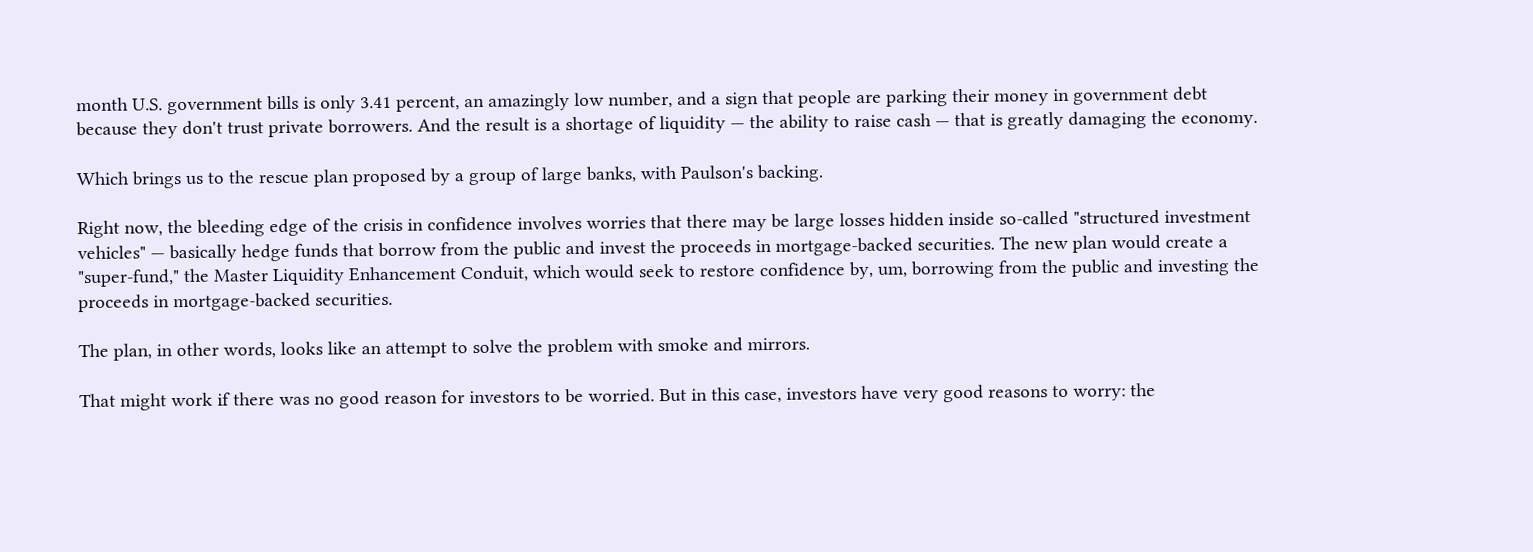month U.S. government bills is only 3.41 percent, an amazingly low number, and a sign that people are parking their money in government debt because they don't trust private borrowers. And the result is a shortage of liquidity — the ability to raise cash — that is greatly damaging the economy.

Which brings us to the rescue plan proposed by a group of large banks, with Paulson's backing.

Right now, the bleeding edge of the crisis in confidence involves worries that there may be large losses hidden inside so-called "structured investment vehicles" — basically hedge funds that borrow from the public and invest the proceeds in mortgage-backed securities. The new plan would create a "super-fund," the Master Liquidity Enhancement Conduit, which would seek to restore confidence by, um, borrowing from the public and investing the proceeds in mortgage-backed securities.

The plan, in other words, looks like an attempt to solve the problem with smoke and mirrors.

That might work if there was no good reason for investors to be worried. But in this case, investors have very good reasons to worry: the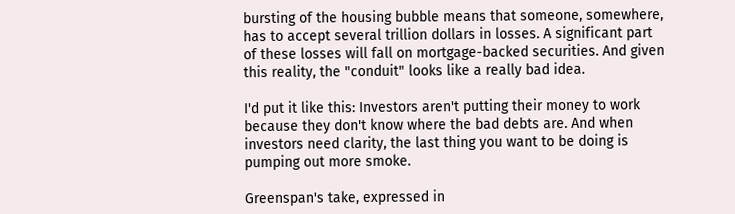bursting of the housing bubble means that someone, somewhere, has to accept several trillion dollars in losses. A significant part of these losses will fall on mortgage-backed securities. And given this reality, the "conduit" looks like a really bad idea.

I'd put it like this: Investors aren't putting their money to work because they don't know where the bad debts are. And when investors need clarity, the last thing you want to be doing is pumping out more smoke.

Greenspan's take, expressed in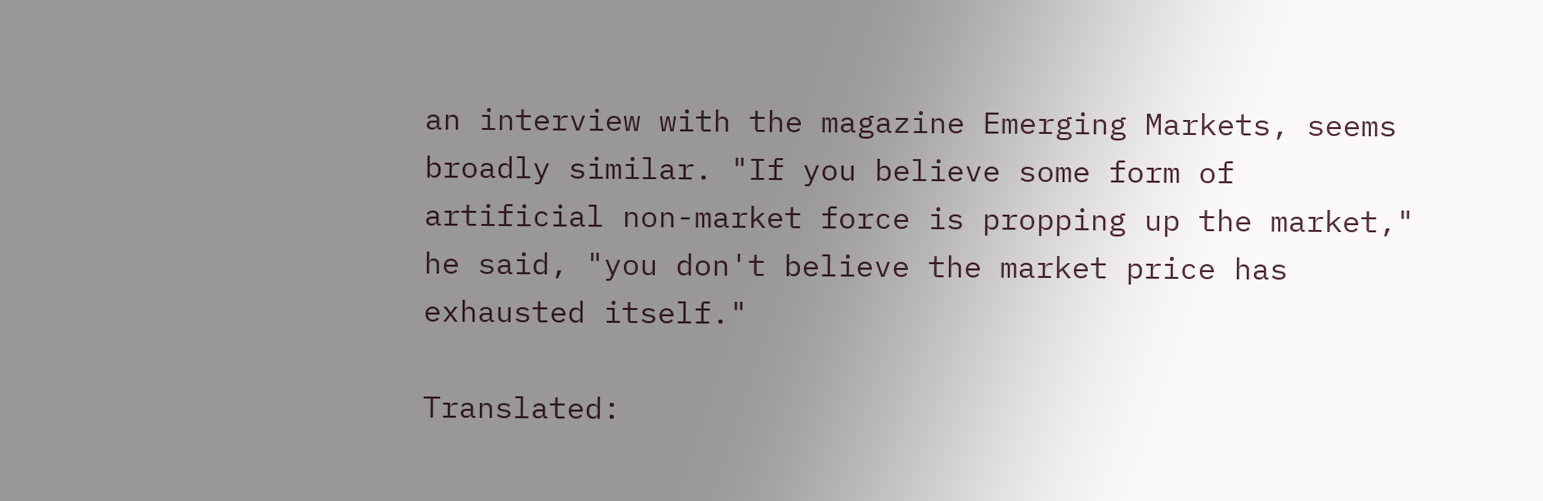an interview with the magazine Emerging Markets, seems broadly similar. "If you believe some form of artificial non-market force is propping up the market," he said, "you don't believe the market price has exhausted itself."

Translated: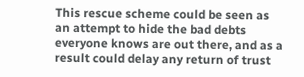This rescue scheme could be seen as an attempt to hide the bad debts everyone knows are out there, and as a result could delay any return of trust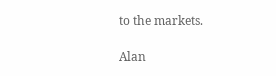to the markets.

Alan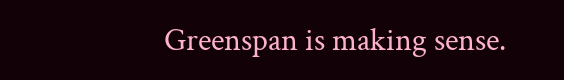Greenspan is making sense.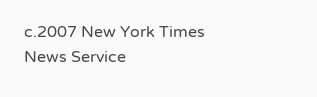c.2007 New York Times News Service